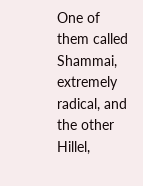One of them called Shammai, extremely radical, and the other Hillel,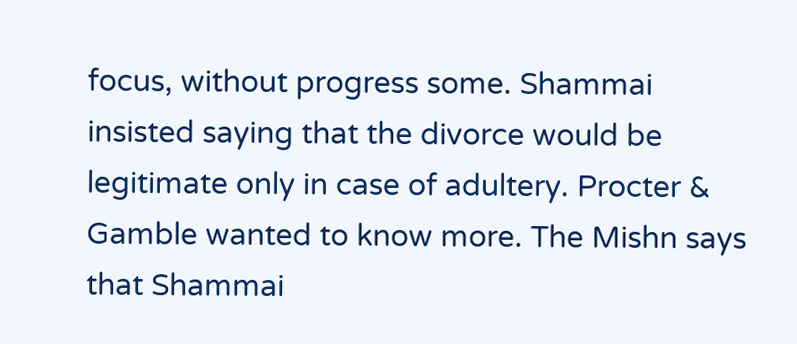focus, without progress some. Shammai insisted saying that the divorce would be legitimate only in case of adultery. Procter & Gamble wanted to know more. The Mishn says that Shammai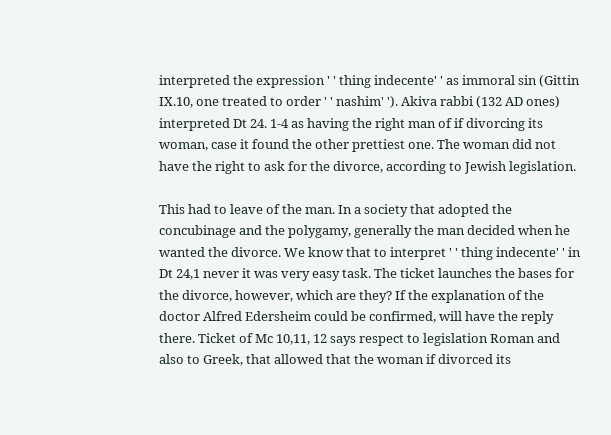interpreted the expression ' ' thing indecente' ' as immoral sin (Gittin IX.10, one treated to order ' ' nashim' '). Akiva rabbi (132 AD ones) interpreted Dt 24. 1-4 as having the right man of if divorcing its woman, case it found the other prettiest one. The woman did not have the right to ask for the divorce, according to Jewish legislation.

This had to leave of the man. In a society that adopted the concubinage and the polygamy, generally the man decided when he wanted the divorce. We know that to interpret ' ' thing indecente' ' in Dt 24,1 never it was very easy task. The ticket launches the bases for the divorce, however, which are they? If the explanation of the doctor Alfred Edersheim could be confirmed, will have the reply there. Ticket of Mc 10,11, 12 says respect to legislation Roman and also to Greek, that allowed that the woman if divorced its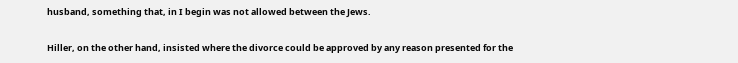husband, something that, in I begin was not allowed between the Jews.

Hiller, on the other hand, insisted where the divorce could be approved by any reason presented for the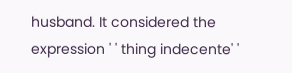husband. It considered the expression ' ' thing indecente' '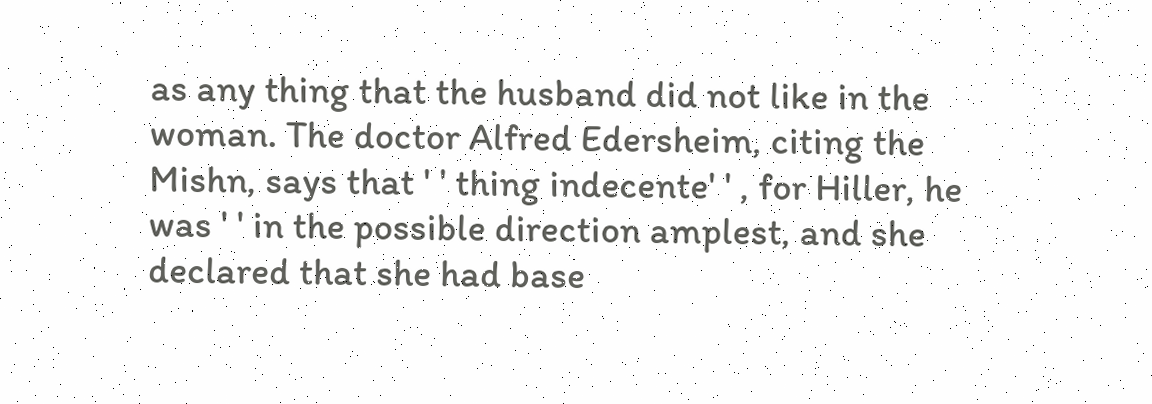as any thing that the husband did not like in the woman. The doctor Alfred Edersheim, citing the Mishn, says that ' ' thing indecente' ' , for Hiller, he was ' ' in the possible direction amplest, and she declared that she had base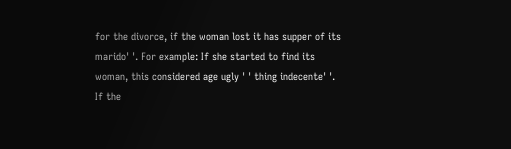for the divorce, if the woman lost it has supper of its marido' '. For example: If she started to find its woman, this considered age ugly ' ' thing indecente' '. If the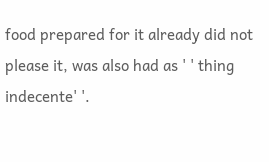food prepared for it already did not please it, was also had as ' ' thing indecente' '.